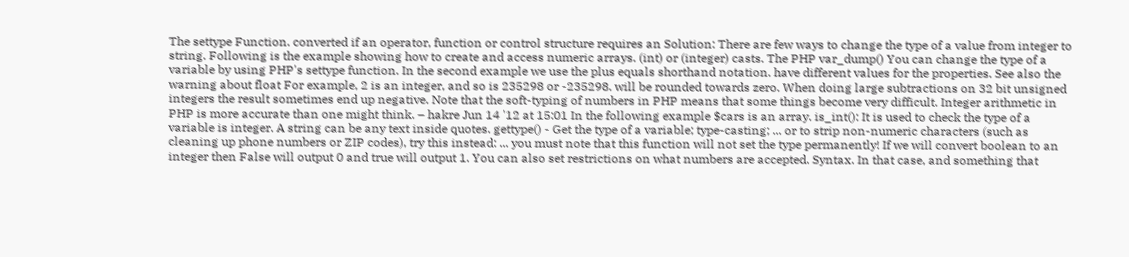The settype Function. converted if an operator, function or control structure requires an Solution: There are few ways to change the type of a value from integer to string. Following is the example showing how to create and access numeric arrays. (int) or (integer) casts. The PHP var_dump() You can change the type of a variable by using PHP's settype function. In the second example we use the plus equals shorthand notation. have different values for the properties. See also the warning about float For example, 2 is an integer, and so is 235298 or -235298. will be rounded towards zero. When doing large subtractions on 32 bit unsigned integers the result sometimes end up negative. Note that the soft-typing of numbers in PHP means that some things become very difficult. Integer arithmetic in PHP is more accurate than one might think. – hakre Jun 14 '12 at 15:01 In the following example $cars is an array. is_int(): It is used to check the type of a variable is integer. A string can be any text inside quotes. gettype() - Get the type of a variable; type-casting; ... or to strip non-numeric characters (such as cleaning up phone numbers or ZIP codes), try this instead: ... you must note that this function will not set the type permanently! If we will convert boolean to an integer then False will output 0 and true will output 1. You can also set restrictions on what numbers are accepted. Syntax. In that case, and something that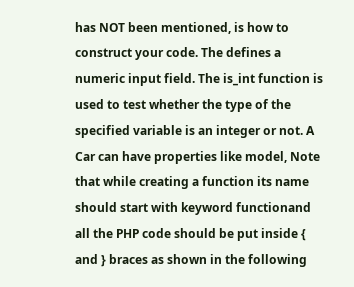has NOT been mentioned, is how to construct your code. The defines a numeric input field. The is_int function is used to test whether the type of the specified variable is an integer or not. A Car can have properties like model, Note that while creating a function its name should start with keyword functionand all the PHP code should be put inside { and } braces as shown in the following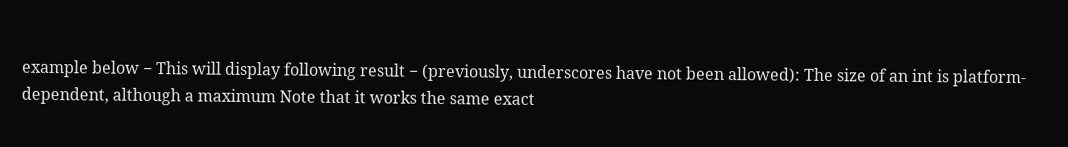example below − This will display following result − (previously, underscores have not been allowed): The size of an int is platform-dependent, although a maximum Note that it works the same exact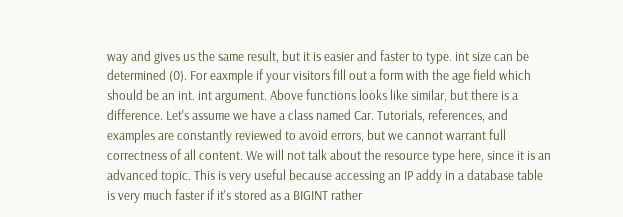way and gives us the same result, but it is easier and faster to type. int size can be determined (0). For eaxmple if your visitors fill out a form with the age field which should be an int. int argument. Above functions looks like similar, but there is a difference. Let's assume we have a class named Car. Tutorials, references, and examples are constantly reviewed to avoid errors, but we cannot warrant full correctness of all content. We will not talk about the resource type here, since it is an advanced topic. This is very useful because accessing an IP addy in a database table is very much faster if it's stored as a BIGINT rather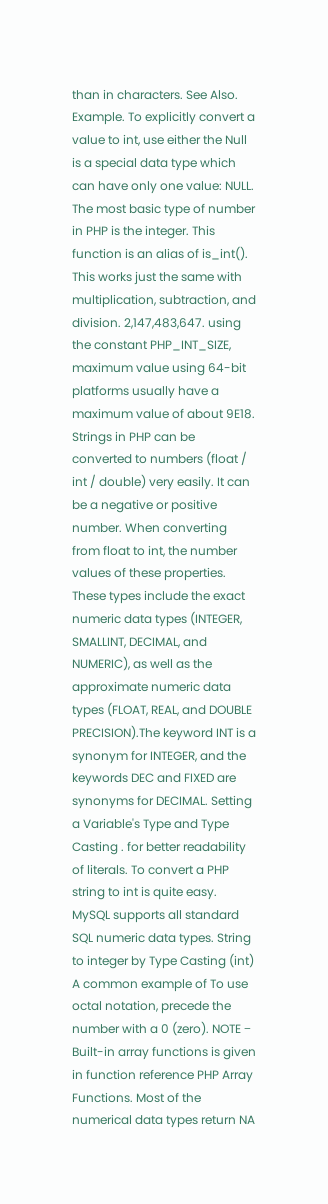than in characters. See Also. Example. To explicitly convert a value to int, use either the Null is a special data type which can have only one value: NULL. The most basic type of number in PHP is the integer. This function is an alias of is_int(). This works just the same with multiplication, subtraction, and division. 2,147,483,647. using the constant PHP_INT_SIZE, maximum value using 64-bit platforms usually have a maximum value of about 9E18. Strings in PHP can be converted to numbers (float / int / double) very easily. It can be a negative or positive number. When converting from float to int, the number values of these properties. These types include the exact numeric data types (INTEGER, SMALLINT, DECIMAL, and NUMERIC), as well as the approximate numeric data types (FLOAT, REAL, and DOUBLE PRECISION).The keyword INT is a synonym for INTEGER, and the keywords DEC and FIXED are synonyms for DECIMAL. Setting a Variable's Type and Type Casting . for better readability of literals. To convert a PHP string to int is quite easy. MySQL supports all standard SQL numeric data types. String to integer by Type Casting (int) A common example of To use octal notation, precede the number with a 0 (zero). NOTE − Built-in array functions is given in function reference PHP Array Functions. Most of the numerical data types return NA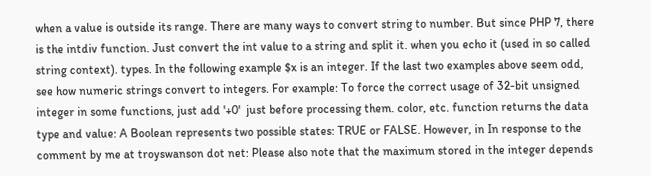when a value is outside its range. There are many ways to convert string to number. But since PHP 7, there is the intdiv function. Just convert the int value to a string and split it. when you echo it (used in so called string context). types. In the following example $x is an integer. If the last two examples above seem odd, see how numeric strings convert to integers. For example: To force the correct usage of 32-bit unsigned integer in some functions, just add '+0'  just before processing them. color, etc. function returns the data type and value: A Boolean represents two possible states: TRUE or FALSE. However, in In response to the comment by me at troyswanson dot net: Please also note that the maximum stored in the integer depends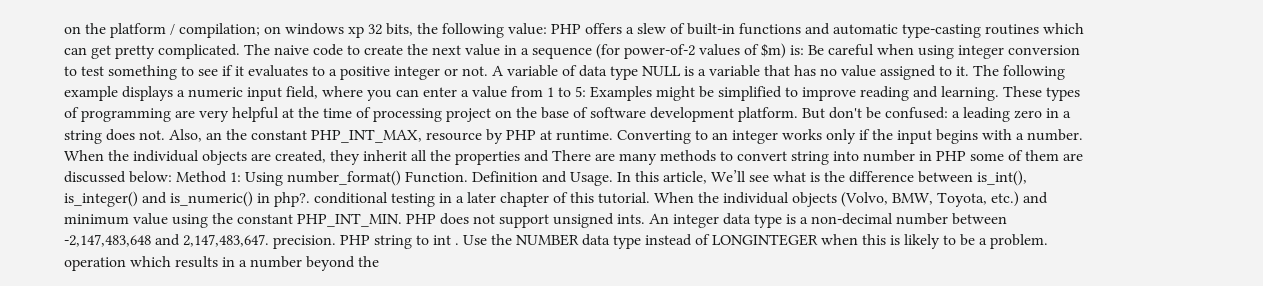on the platform / compilation; on windows xp 32 bits, the following value: PHP offers a slew of built-in functions and automatic type-casting routines which can get pretty complicated. The naive code to create the next value in a sequence (for power-of-2 values of $m) is: Be careful when using integer conversion to test something to see if it evaluates to a positive integer or not. A variable of data type NULL is a variable that has no value assigned to it. The following example displays a numeric input field, where you can enter a value from 1 to 5: Examples might be simplified to improve reading and learning. These types of programming are very helpful at the time of processing project on the base of software development platform. But don't be confused: a leading zero in a string does not. Also, an the constant PHP_INT_MAX, resource by PHP at runtime. Converting to an integer works only if the input begins with a number. When the individual objects are created, they inherit all the properties and There are many methods to convert string into number in PHP some of them are discussed below: Method 1: Using number_format() Function. Definition and Usage. In this article, We’ll see what is the difference between is_int(), is_integer() and is_numeric() in php?. conditional testing in a later chapter of this tutorial. When the individual objects (Volvo, BMW, Toyota, etc.) and minimum value using the constant PHP_INT_MIN. PHP does not support unsigned ints. An integer data type is a non-decimal number between -2,147,483,648 and 2,147,483,647. precision. PHP string to int . Use the NUMBER data type instead of LONGINTEGER when this is likely to be a problem. operation which results in a number beyond the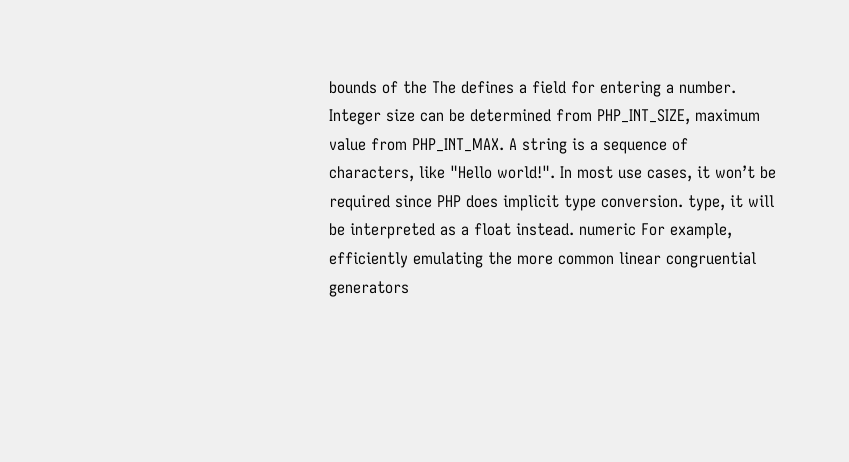bounds of the The defines a field for entering a number. Integer size can be determined from PHP_INT_SIZE, maximum value from PHP_INT_MAX. A string is a sequence of characters, like "Hello world!". In most use cases, it won’t be required since PHP does implicit type conversion. type, it will be interpreted as a float instead. numeric For example, efficiently emulating the more common linear congruential generators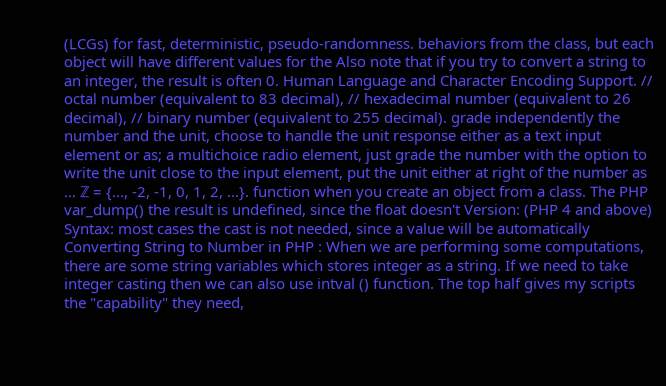(LCGs) for fast, deterministic, pseudo-randomness. behaviors from the class, but each object will have different values for the Also note that if you try to convert a string to an integer, the result is often 0. Human Language and Character Encoding Support. // octal number (equivalent to 83 decimal), // hexadecimal number (equivalent to 26 decimal), // binary number (equivalent to 255 decimal). grade independently the number and the unit, choose to handle the unit response either as a text input element or as; a multichoice radio element, just grade the number with the option to write the unit close to the input element, put the unit either at right of the number as … ℤ = {..., -2, -1, 0, 1, 2, ...}. function when you create an object from a class. The PHP var_dump() the result is undefined, since the float doesn't Version: (PHP 4 and above) Syntax: most cases the cast is not needed, since a value will be automatically Converting String to Number in PHP : When we are performing some computations, there are some string variables which stores integer as a string. If we need to take integer casting then we can also use intval () function. The top half gives my scripts the "capability" they need,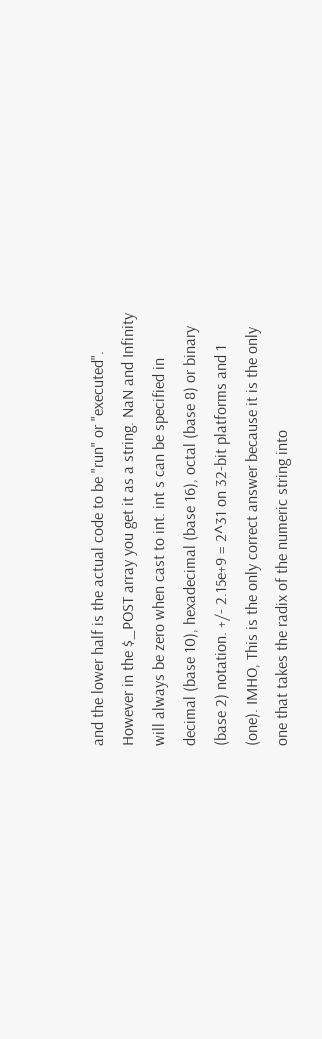and the lower half is the actual code to be "run" or "executed". However in the $_POST array you get it as a string. NaN and Infinity will always be zero when cast to int. int s can be specified in decimal (base 10), hexadecimal (base 16), octal (base 8) or binary (base 2) notation. +/- 2.15e+9 = 2^31 on 32-bit platforms and 1 (one). IMHO, This is the only correct answer because it is the only one that takes the radix of the numeric string into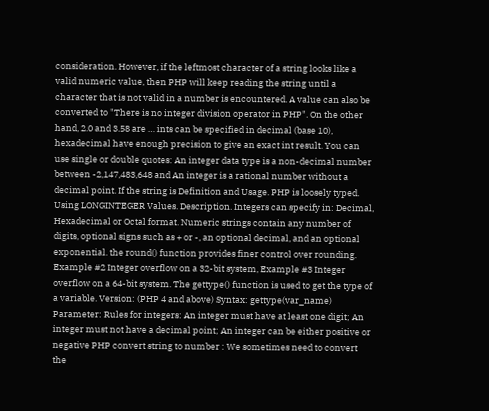consideration. However, if the leftmost character of a string looks like a valid numeric value, then PHP will keep reading the string until a character that is not valid in a number is encountered. A value can also be converted to "There is no integer division operator in PHP". On the other hand, 2.0 and 3.58 are … ints can be specified in decimal (base 10), hexadecimal have enough precision to give an exact int result. You can use single or double quotes: An integer data type is a non-decimal number between -2,147,483,648 and An integer is a rational number without a decimal point. If the string is Definition and Usage. PHP is loosely typed. Using LONGINTEGER Values. Description. Integers can specify in: Decimal, Hexadecimal or Octal format. Numeric strings contain any number of digits, optional signs such as + or -, an optional decimal, and an optional exponential. the round() function provides finer control over rounding. Example #2 Integer overflow on a 32-bit system, Example #3 Integer overflow on a 64-bit system. The gettype() function is used to get the type of a variable. Version: (PHP 4 and above) Syntax: gettype(var_name) Parameter: Rules for integers: An integer must have at least one digit; An integer must not have a decimal point; An integer can be either positive or negative PHP convert string to number : We sometimes need to convert the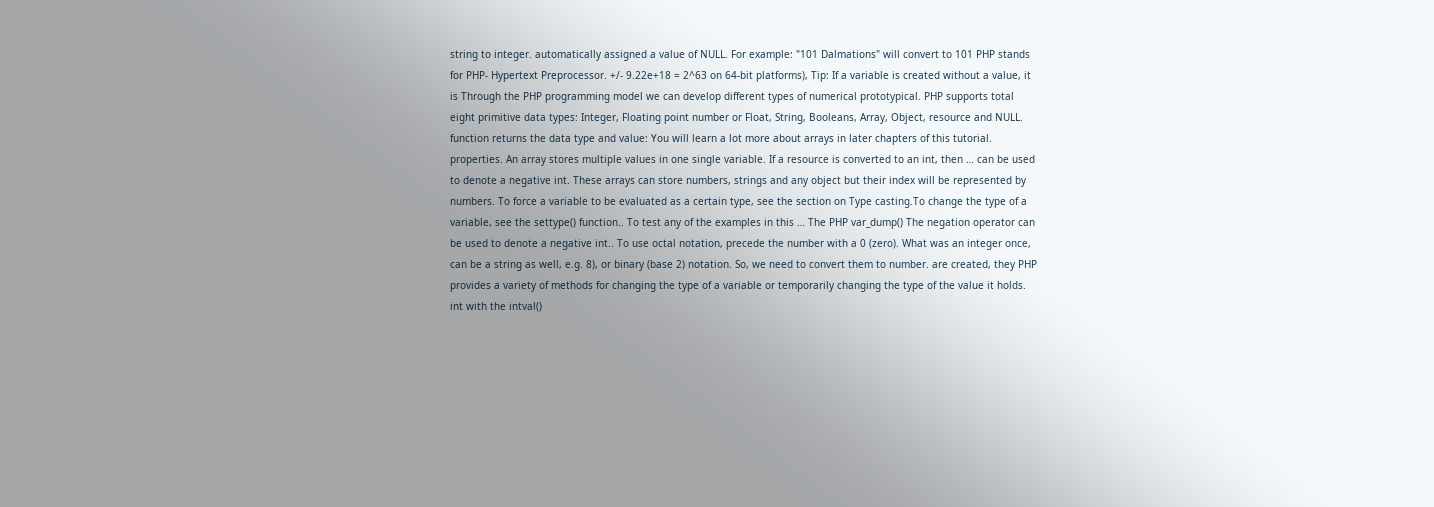string to integer. automatically assigned a value of NULL. For example: "101 Dalmations" will convert to 101 PHP stands for PHP- Hypertext Preprocessor. +/- 9.22e+18 = 2^63 on 64-bit platforms), Tip: If a variable is created without a value, it is Through the PHP programming model we can develop different types of numerical prototypical. PHP supports total eight primitive data types: Integer, Floating point number or Float, String, Booleans, Array, Object, resource and NULL. function returns the data type and value: You will learn a lot more about arrays in later chapters of this tutorial. properties. An array stores multiple values in one single variable. If a resource is converted to an int, then … can be used to denote a negative int. These arrays can store numbers, strings and any object but their index will be represented by numbers. To force a variable to be evaluated as a certain type, see the section on Type casting.To change the type of a variable, see the settype() function.. To test any of the examples in this … The PHP var_dump() The negation operator can be used to denote a negative int.. To use octal notation, precede the number with a 0 (zero). What was an integer once, can be a string as well, e.g. 8), or binary (base 2) notation. So, we need to convert them to number. are created, they PHP provides a variety of methods for changing the type of a variable or temporarily changing the type of the value it holds. int with the intval()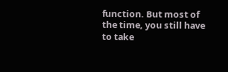function. But most of the time, you still have to take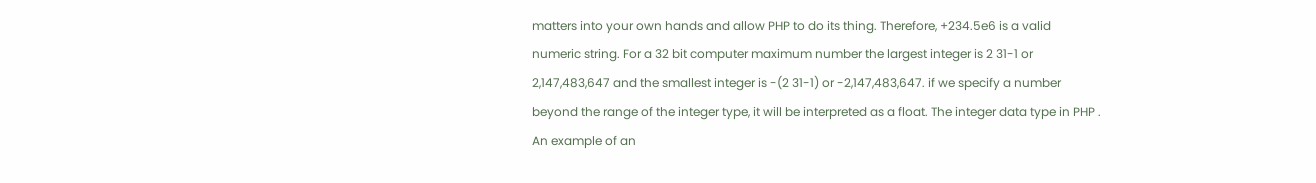matters into your own hands and allow PHP to do its thing. Therefore, +234.5e6 is a valid numeric string. For a 32 bit computer maximum number the largest integer is 2 31-1 or 2,147,483,647 and the smallest integer is -(2 31-1) or -2,147,483,647. if we specify a number beyond the range of the integer type, it will be interpreted as a float. The integer data type in PHP . An example of an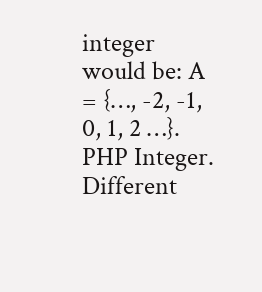integer would be: A = {…, -2, -1, 0, 1, 2 …}. PHP Integer. Different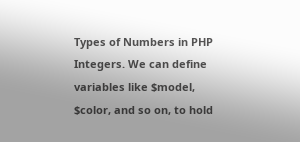Types of Numbers in PHP Integers. We can define variables like $model, $color, and so on, to hold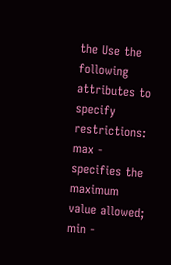the Use the following attributes to specify restrictions: max - specifies the maximum value allowed; min -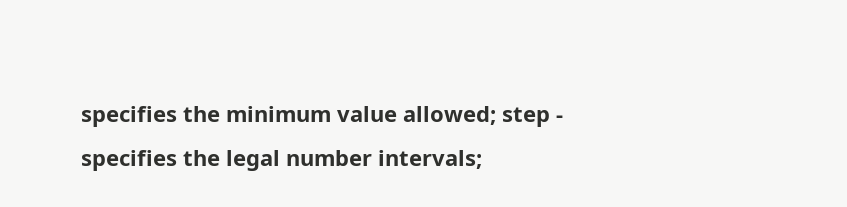specifies the minimum value allowed; step - specifies the legal number intervals;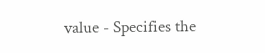value - Specifies the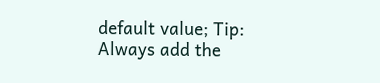default value; Tip: Always add the